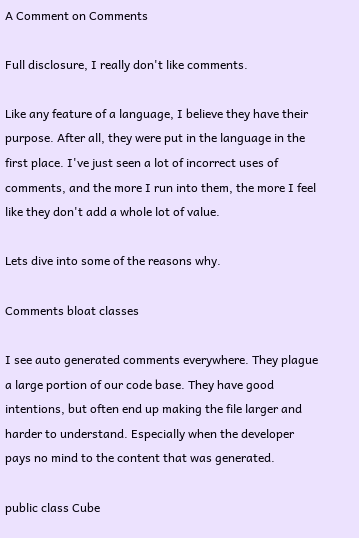A Comment on Comments

Full disclosure, I really don't like comments.

Like any feature of a language, I believe they have their purpose. After all, they were put in the language in the first place. I've just seen a lot of incorrect uses of comments, and the more I run into them, the more I feel like they don't add a whole lot of value.

Lets dive into some of the reasons why.

Comments bloat classes

I see auto generated comments everywhere. They plague a large portion of our code base. They have good intentions, but often end up making the file larger and harder to understand. Especially when the developer pays no mind to the content that was generated.

public class Cube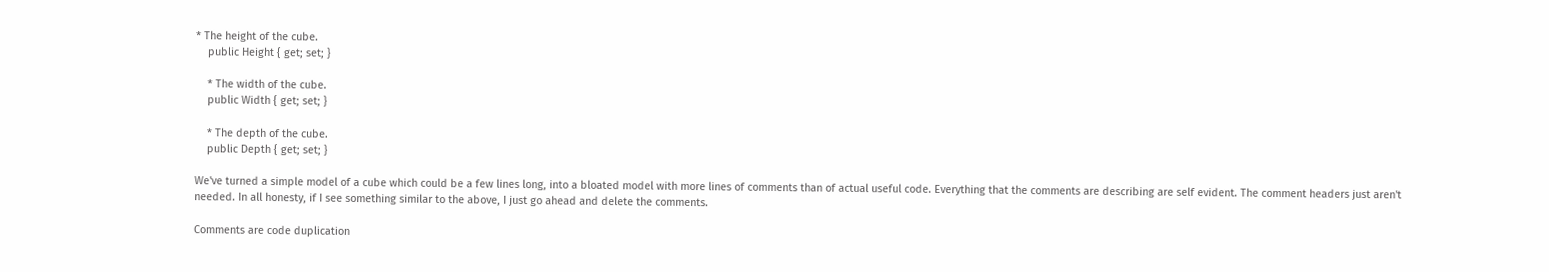* The height of the cube.
    public Height { get; set; }

    * The width of the cube.
    public Width { get; set; }

    * The depth of the cube.
    public Depth { get; set; }

We've turned a simple model of a cube which could be a few lines long, into a bloated model with more lines of comments than of actual useful code. Everything that the comments are describing are self evident. The comment headers just aren't needed. In all honesty, if I see something similar to the above, I just go ahead and delete the comments.

Comments are code duplication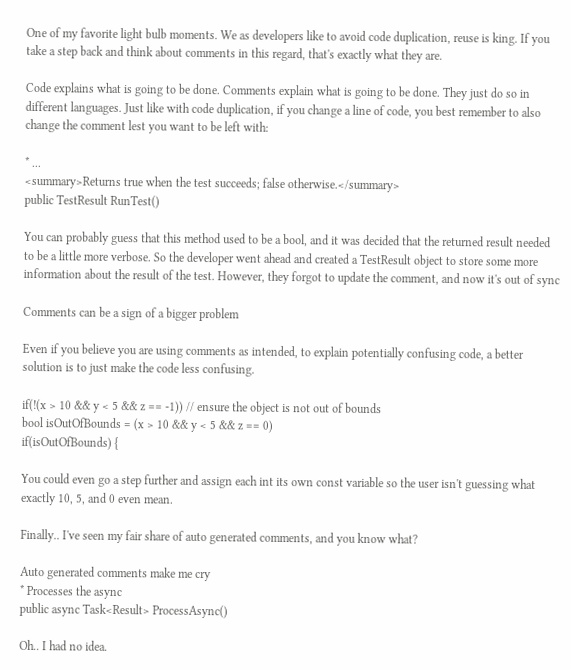One of my favorite light bulb moments. We as developers like to avoid code duplication, reuse is king. If you take a step back and think about comments in this regard, that's exactly what they are.

Code explains what is going to be done. Comments explain what is going to be done. They just do so in different languages. Just like with code duplication, if you change a line of code, you best remember to also change the comment lest you want to be left with:

* ...
<summary>Returns true when the test succeeds; false otherwise.</summary>
public TestResult RunTest()

You can probably guess that this method used to be a bool, and it was decided that the returned result needed to be a little more verbose. So the developer went ahead and created a TestResult object to store some more information about the result of the test. However, they forgot to update the comment, and now it's out of sync

Comments can be a sign of a bigger problem

Even if you believe you are using comments as intended, to explain potentially confusing code, a better solution is to just make the code less confusing.

if(!(x > 10 && y < 5 && z == -1)) // ensure the object is not out of bounds
bool isOutOfBounds = (x > 10 && y < 5 && z == 0)
if(isOutOfBounds) {

You could even go a step further and assign each int its own const variable so the user isn't guessing what exactly 10, 5, and 0 even mean.

Finally.. I've seen my fair share of auto generated comments, and you know what?

Auto generated comments make me cry
* Processes the async
public async Task<Result> ProcessAsync()

Oh.. I had no idea.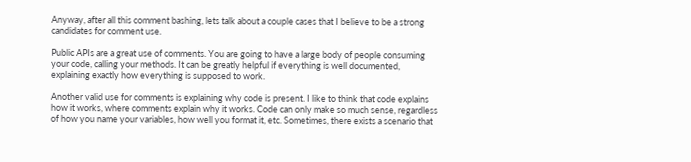Anyway, after all this comment bashing, lets talk about a couple cases that I believe to be a strong candidates for comment use.

Public APIs are a great use of comments. You are going to have a large body of people consuming your code, calling your methods. It can be greatly helpful if everything is well documented, explaining exactly how everything is supposed to work.

Another valid use for comments is explaining why code is present. I like to think that code explains how it works, where comments explain why it works. Code can only make so much sense, regardless of how you name your variables, how well you format it, etc. Sometimes, there exists a scenario that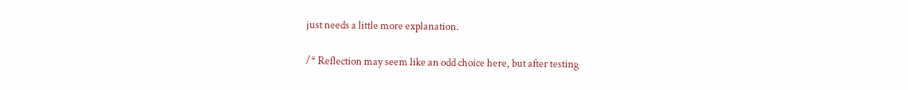just needs a little more explanation.

/* Reflection may seem like an odd choice here, but after testing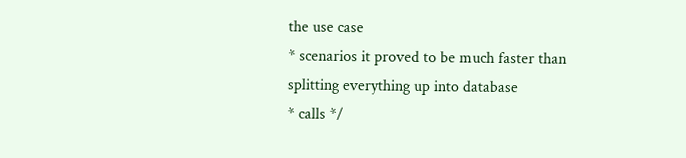the use case
* scenarios it proved to be much faster than splitting everything up into database
* calls */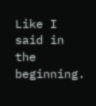Like I said in the beginning.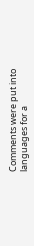Comments were put into languages for a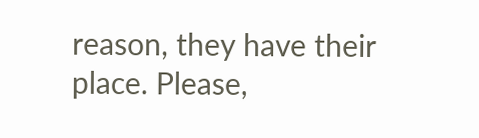reason, they have their place. Please,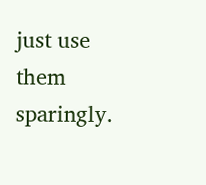just use them sparingly.